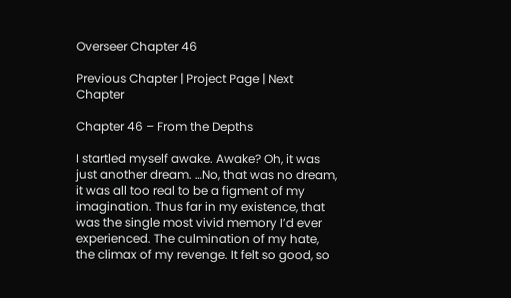Overseer Chapter 46

Previous Chapter | Project Page | Next Chapter

Chapter 46 – From the Depths

I startled myself awake. Awake? Oh, it was just another dream. …No, that was no dream, it was all too real to be a figment of my imagination. Thus far in my existence, that was the single most vivid memory I’d ever experienced. The culmination of my hate, the climax of my revenge. It felt so good, so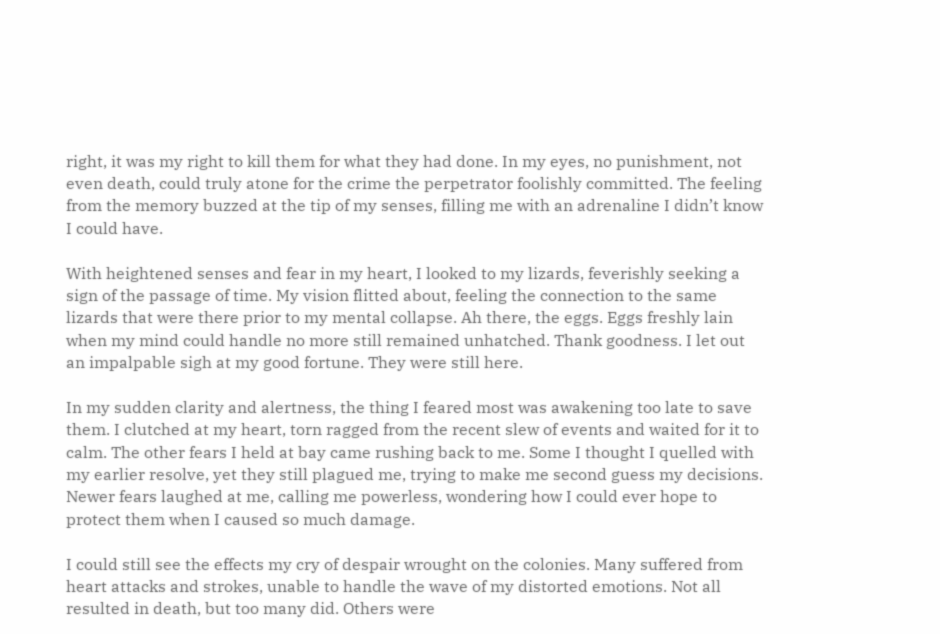right, it was my right to kill them for what they had done. In my eyes, no punishment, not even death, could truly atone for the crime the perpetrator foolishly committed. The feeling from the memory buzzed at the tip of my senses, filling me with an adrenaline I didn’t know I could have.

With heightened senses and fear in my heart, I looked to my lizards, feverishly seeking a sign of the passage of time. My vision flitted about, feeling the connection to the same lizards that were there prior to my mental collapse. Ah there, the eggs. Eggs freshly lain when my mind could handle no more still remained unhatched. Thank goodness. I let out an impalpable sigh at my good fortune. They were still here.

In my sudden clarity and alertness, the thing I feared most was awakening too late to save them. I clutched at my heart, torn ragged from the recent slew of events and waited for it to calm. The other fears I held at bay came rushing back to me. Some I thought I quelled with my earlier resolve, yet they still plagued me, trying to make me second guess my decisions. Newer fears laughed at me, calling me powerless, wondering how I could ever hope to protect them when I caused so much damage.

I could still see the effects my cry of despair wrought on the colonies. Many suffered from heart attacks and strokes, unable to handle the wave of my distorted emotions. Not all resulted in death, but too many did. Others were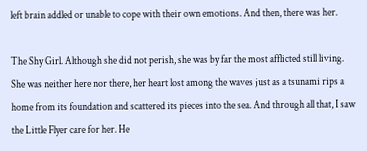left brain addled or unable to cope with their own emotions. And then, there was her.

The Shy Girl. Although she did not perish, she was by far the most afflicted still living. She was neither here nor there, her heart lost among the waves just as a tsunami rips a home from its foundation and scattered its pieces into the sea. And through all that, I saw the Little Flyer care for her. He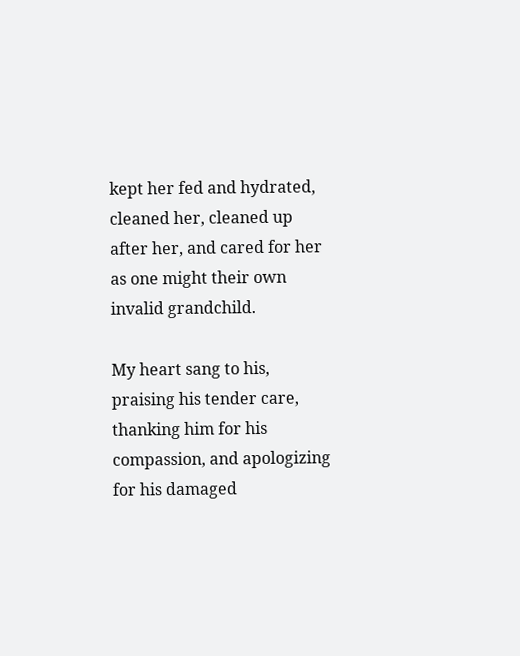kept her fed and hydrated, cleaned her, cleaned up after her, and cared for her as one might their own invalid grandchild.

My heart sang to his, praising his tender care, thanking him for his compassion, and apologizing for his damaged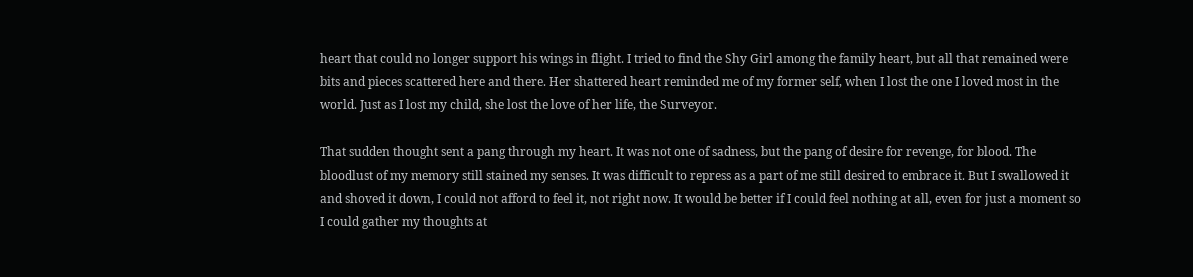heart that could no longer support his wings in flight. I tried to find the Shy Girl among the family heart, but all that remained were bits and pieces scattered here and there. Her shattered heart reminded me of my former self, when I lost the one I loved most in the world. Just as I lost my child, she lost the love of her life, the Surveyor.

That sudden thought sent a pang through my heart. It was not one of sadness, but the pang of desire for revenge, for blood. The bloodlust of my memory still stained my senses. It was difficult to repress as a part of me still desired to embrace it. But I swallowed it and shoved it down, I could not afford to feel it, not right now. It would be better if I could feel nothing at all, even for just a moment so I could gather my thoughts at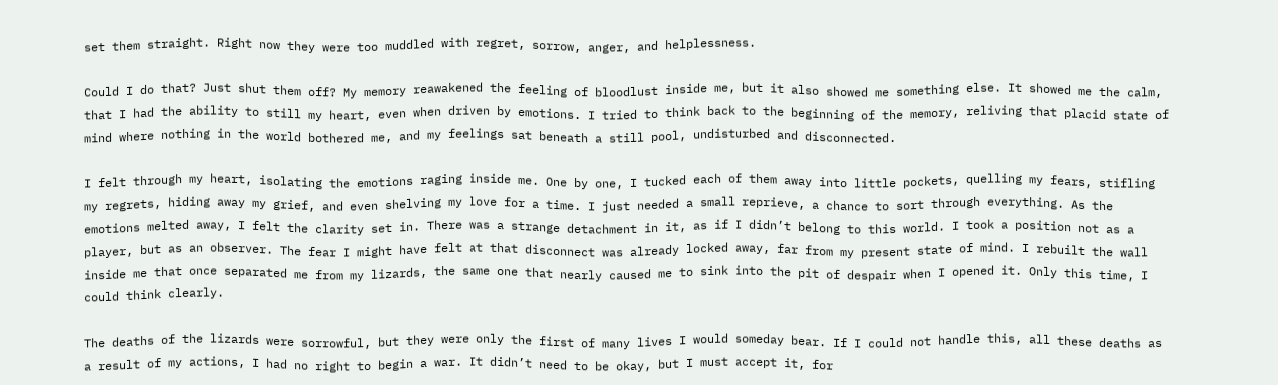set them straight. Right now they were too muddled with regret, sorrow, anger, and helplessness.

Could I do that? Just shut them off? My memory reawakened the feeling of bloodlust inside me, but it also showed me something else. It showed me the calm, that I had the ability to still my heart, even when driven by emotions. I tried to think back to the beginning of the memory, reliving that placid state of mind where nothing in the world bothered me, and my feelings sat beneath a still pool, undisturbed and disconnected.

I felt through my heart, isolating the emotions raging inside me. One by one, I tucked each of them away into little pockets, quelling my fears, stifling my regrets, hiding away my grief, and even shelving my love for a time. I just needed a small reprieve, a chance to sort through everything. As the emotions melted away, I felt the clarity set in. There was a strange detachment in it, as if I didn’t belong to this world. I took a position not as a player, but as an observer. The fear I might have felt at that disconnect was already locked away, far from my present state of mind. I rebuilt the wall inside me that once separated me from my lizards, the same one that nearly caused me to sink into the pit of despair when I opened it. Only this time, I could think clearly.

The deaths of the lizards were sorrowful, but they were only the first of many lives I would someday bear. If I could not handle this, all these deaths as a result of my actions, I had no right to begin a war. It didn’t need to be okay, but I must accept it, for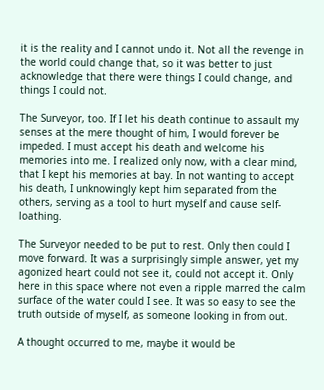it is the reality and I cannot undo it. Not all the revenge in the world could change that, so it was better to just acknowledge that there were things I could change, and things I could not.

The Surveyor, too. If I let his death continue to assault my senses at the mere thought of him, I would forever be impeded. I must accept his death and welcome his memories into me. I realized only now, with a clear mind, that I kept his memories at bay. In not wanting to accept his death, I unknowingly kept him separated from the others, serving as a tool to hurt myself and cause self-loathing.

The Surveyor needed to be put to rest. Only then could I move forward. It was a surprisingly simple answer, yet my agonized heart could not see it, could not accept it. Only here in this space where not even a ripple marred the calm surface of the water could I see. It was so easy to see the truth outside of myself, as someone looking in from out.

A thought occurred to me, maybe it would be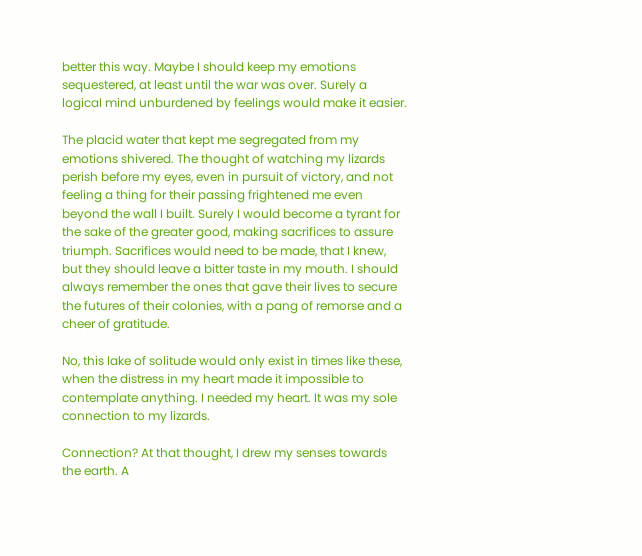better this way. Maybe I should keep my emotions sequestered, at least until the war was over. Surely a logical mind unburdened by feelings would make it easier.

The placid water that kept me segregated from my emotions shivered. The thought of watching my lizards perish before my eyes, even in pursuit of victory, and not feeling a thing for their passing frightened me even beyond the wall I built. Surely I would become a tyrant for the sake of the greater good, making sacrifices to assure triumph. Sacrifices would need to be made, that I knew, but they should leave a bitter taste in my mouth. I should always remember the ones that gave their lives to secure the futures of their colonies, with a pang of remorse and a cheer of gratitude.

No, this lake of solitude would only exist in times like these, when the distress in my heart made it impossible to contemplate anything. I needed my heart. It was my sole connection to my lizards.

Connection? At that thought, I drew my senses towards the earth. A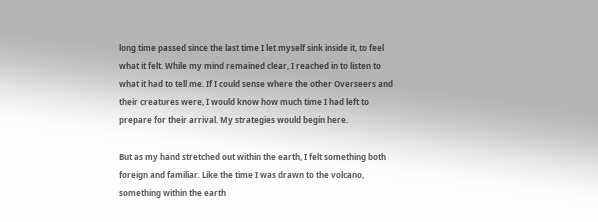long time passed since the last time I let myself sink inside it, to feel what it felt. While my mind remained clear, I reached in to listen to what it had to tell me. If I could sense where the other Overseers and their creatures were, I would know how much time I had left to prepare for their arrival. My strategies would begin here.

But as my hand stretched out within the earth, I felt something both foreign and familiar. Like the time I was drawn to the volcano, something within the earth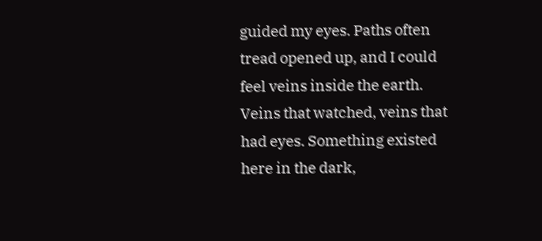guided my eyes. Paths often tread opened up, and I could feel veins inside the earth. Veins that watched, veins that had eyes. Something existed here in the dark,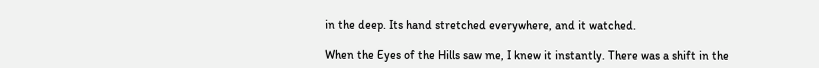in the deep. Its hand stretched everywhere, and it watched.

When the Eyes of the Hills saw me, I knew it instantly. There was a shift in the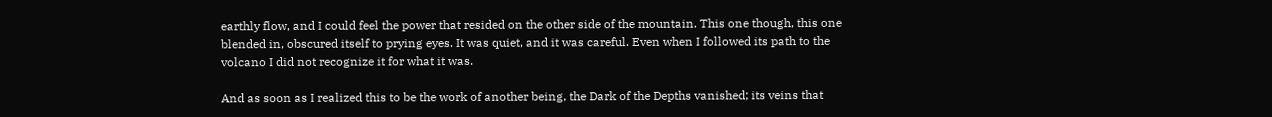earthly flow, and I could feel the power that resided on the other side of the mountain. This one though, this one blended in, obscured itself to prying eyes. It was quiet, and it was careful. Even when I followed its path to the volcano I did not recognize it for what it was.

And as soon as I realized this to be the work of another being, the Dark of the Depths vanished; its veins that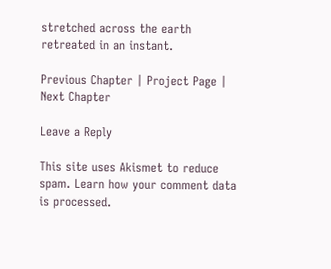stretched across the earth retreated in an instant.

Previous Chapter | Project Page | Next Chapter

Leave a Reply

This site uses Akismet to reduce spam. Learn how your comment data is processed.